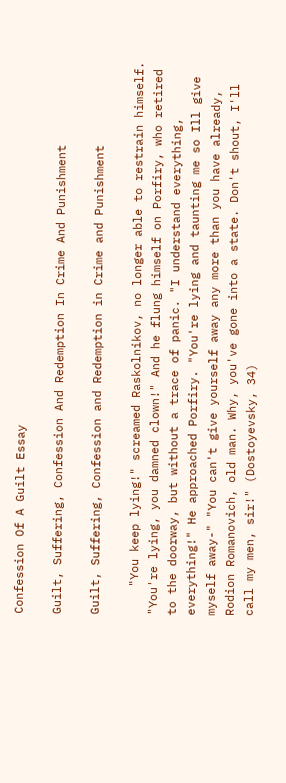Confession Of A Guilt Essay

Guilt, Suffering, Confession And Redemption In Crime And Punishment

Guilt, Suffering, Confession and Redemption in Crime and Punishment

    "You keep lying!" screamed Raskolnikov, no longer able to restrain himself. "You're lying, you damned clown!" And he flung himself on Porfiry, who retired to the doorway, but without a trace of panic. "I understand everything, everything!" He approached Porfiry. "You're lying and taunting me so Ill give myself away-" "You can't give yourself away any more than you have already, Rodion Romanovich, old man. Why, you've gone into a state. Don't shout, I'll call my men, sir!" (Dostoyevsky, 34)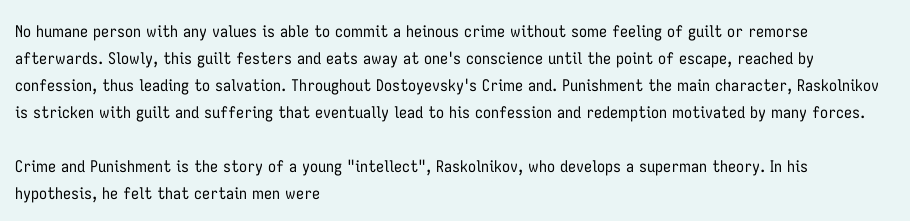No humane person with any values is able to commit a heinous crime without some feeling of guilt or remorse afterwards. Slowly, this guilt festers and eats away at one's conscience until the point of escape, reached by confession, thus leading to salvation. Throughout Dostoyevsky's Crime and. Punishment the main character, Raskolnikov is stricken with guilt and suffering that eventually lead to his confession and redemption motivated by many forces.

Crime and Punishment is the story of a young "intellect", Raskolnikov, who develops a superman theory. In his hypothesis, he felt that certain men were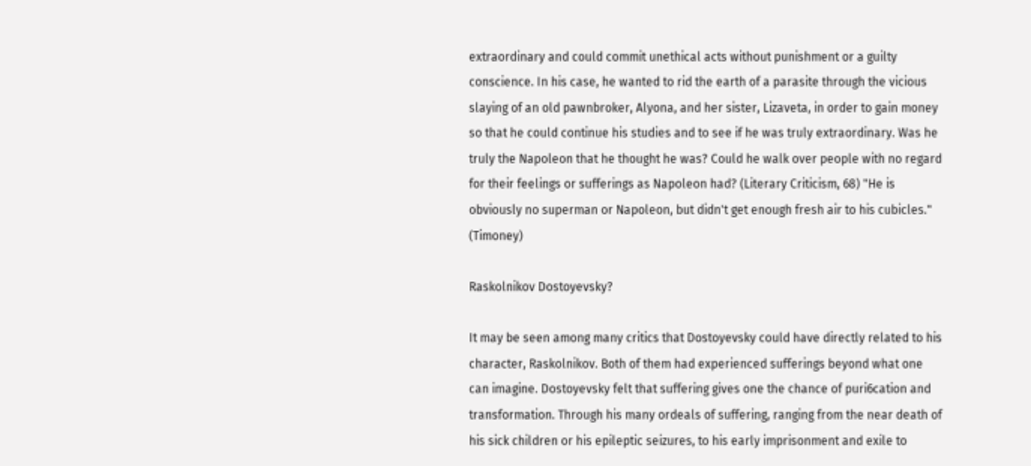extraordinary and could commit unethical acts without punishment or a guilty conscience. In his case, he wanted to rid the earth of a parasite through the vicious slaying of an old pawnbroker, Alyona, and her sister, Lizaveta, in order to gain money so that he could continue his studies and to see if he was truly extraordinary. Was he truly the Napoleon that he thought he was? Could he walk over people with no regard for their feelings or sufferings as Napoleon had? (Literary Criticism, 68) "He is obviously no superman or Napoleon, but didn't get enough fresh air to his cubicles." (Timoney)

Raskolnikov Dostoyevsky?

It may be seen among many critics that Dostoyevsky could have directly related to his character, Raskolnikov. Both of them had experienced sufferings beyond what one can imagine. Dostoyevsky felt that suffering gives one the chance of puri6cation and transformation. Through his many ordeals of suffering, ranging from the near death of his sick children or his epileptic seizures, to his early imprisonment and exile to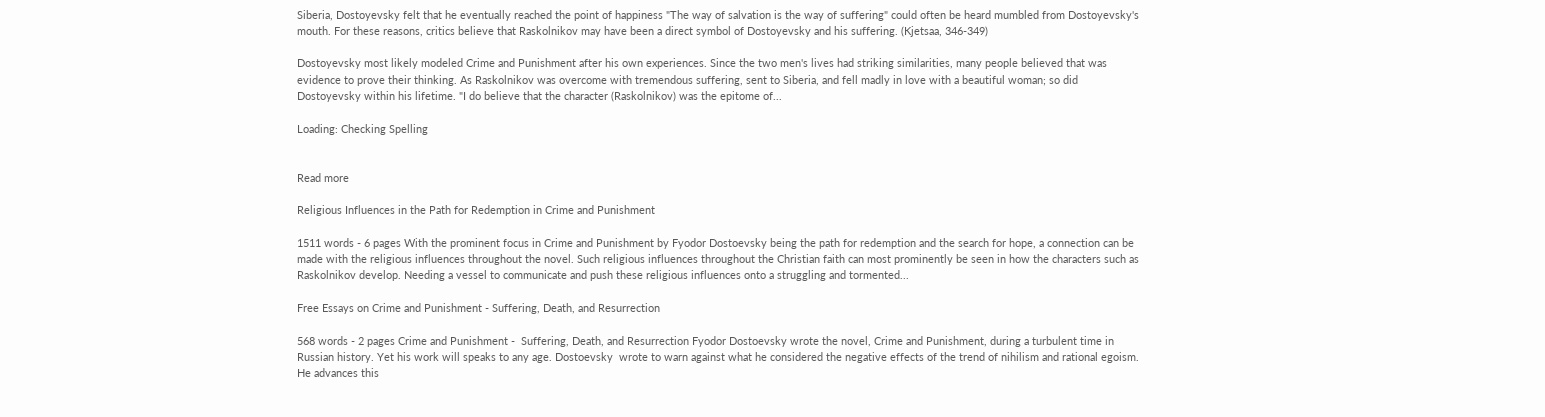Siberia, Dostoyevsky felt that he eventually reached the point of happiness "The way of salvation is the way of suffering" could often be heard mumbled from Dostoyevsky's mouth. For these reasons, critics believe that Raskolnikov may have been a direct symbol of Dostoyevsky and his suffering. (Kjetsaa, 346-349)

Dostoyevsky most likely modeled Crime and Punishment after his own experiences. Since the two men's lives had striking similarities, many people believed that was evidence to prove their thinking. As Raskolnikov was overcome with tremendous suffering, sent to Siberia, and fell madly in love with a beautiful woman; so did Dostoyevsky within his lifetime. "I do believe that the character (Raskolnikov) was the epitome of...

Loading: Checking Spelling


Read more

Religious Influences in the Path for Redemption in Crime and Punishment

1511 words - 6 pages With the prominent focus in Crime and Punishment by Fyodor Dostoevsky being the path for redemption and the search for hope, a connection can be made with the religious influences throughout the novel. Such religious influences throughout the Christian faith can most prominently be seen in how the characters such as Raskolnikov develop. Needing a vessel to communicate and push these religious influences onto a struggling and tormented...

Free Essays on Crime and Punishment - Suffering, Death, and Resurrection

568 words - 2 pages Crime and Punishment -  Suffering, Death, and Resurrection Fyodor Dostoevsky wrote the novel, Crime and Punishment, during a turbulent time in Russian history. Yet his work will speaks to any age. Dostoevsky  wrote to warn against what he considered the negative effects of the trend of nihilism and rational egoism. He advances this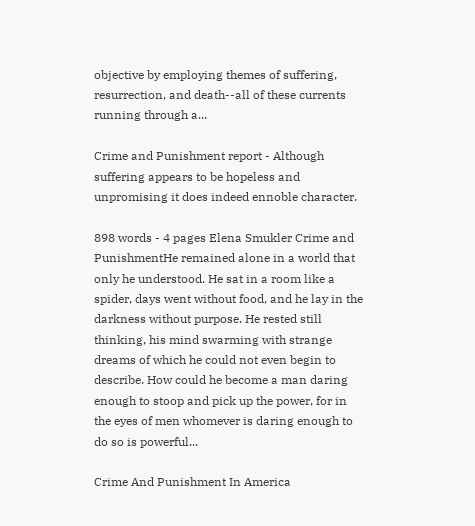objective by employing themes of suffering, resurrection, and death--all of these currents running through a...

Crime and Punishment report - Although suffering appears to be hopeless and unpromising it does indeed ennoble character.

898 words - 4 pages Elena Smukler Crime and PunishmentHe remained alone in a world that only he understood. He sat in a room like a spider, days went without food, and he lay in the darkness without purpose. He rested still thinking, his mind swarming with strange dreams of which he could not even begin to describe. How could he become a man daring enough to stoop and pick up the power, for in the eyes of men whomever is daring enough to do so is powerful...

Crime And Punishment In America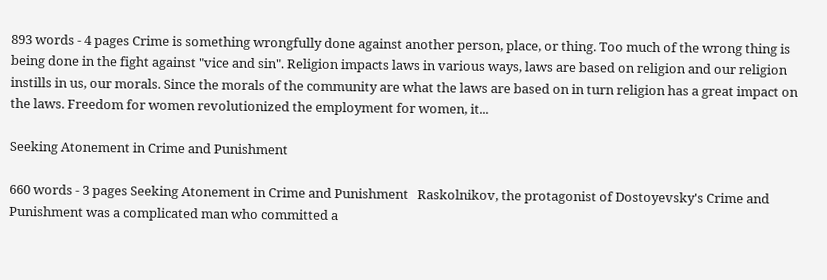893 words - 4 pages Crime is something wrongfully done against another person, place, or thing. Too much of the wrong thing is being done in the fight against "vice and sin". Religion impacts laws in various ways, laws are based on religion and our religion instills in us, our morals. Since the morals of the community are what the laws are based on in turn religion has a great impact on the laws. Freedom for women revolutionized the employment for women, it...

Seeking Atonement in Crime and Punishment

660 words - 3 pages Seeking Atonement in Crime and Punishment   Raskolnikov, the protagonist of Dostoyevsky's Crime and Punishment was a complicated man who committed a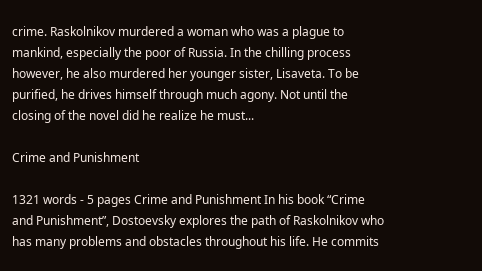crime. Raskolnikov murdered a woman who was a plague to mankind, especially the poor of Russia. In the chilling process however, he also murdered her younger sister, Lisaveta. To be purified, he drives himself through much agony. Not until the closing of the novel did he realize he must...

Crime and Punishment

1321 words - 5 pages Crime and Punishment In his book “Crime and Punishment”, Dostoevsky explores the path of Raskolnikov who has many problems and obstacles throughout his life. He commits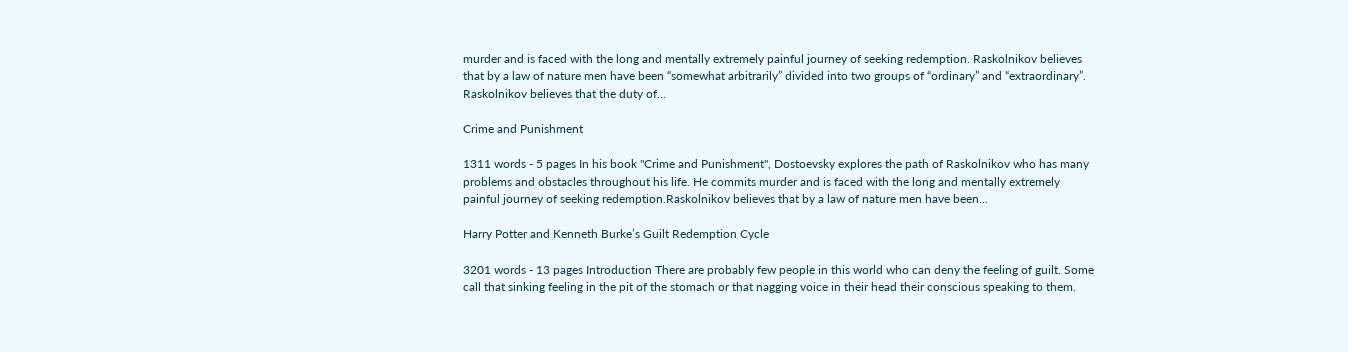murder and is faced with the long and mentally extremely painful journey of seeking redemption. Raskolnikov believes that by a law of nature men have been “somewhat arbitrarily” divided into two groups of “ordinary” and “extraordinary”. Raskolnikov believes that the duty of...

Crime and Punishment

1311 words - 5 pages In his book "Crime and Punishment", Dostoevsky explores the path of Raskolnikov who has many problems and obstacles throughout his life. He commits murder and is faced with the long and mentally extremely painful journey of seeking redemption.Raskolnikov believes that by a law of nature men have been...

Harry Potter and Kenneth Burke’s Guilt Redemption Cycle

3201 words - 13 pages Introduction There are probably few people in this world who can deny the feeling of guilt. Some call that sinking feeling in the pit of the stomach or that nagging voice in their head their conscious speaking to them.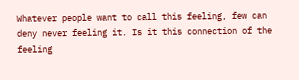Whatever people want to call this feeling, few can deny never feeling it. Is it this connection of the feeling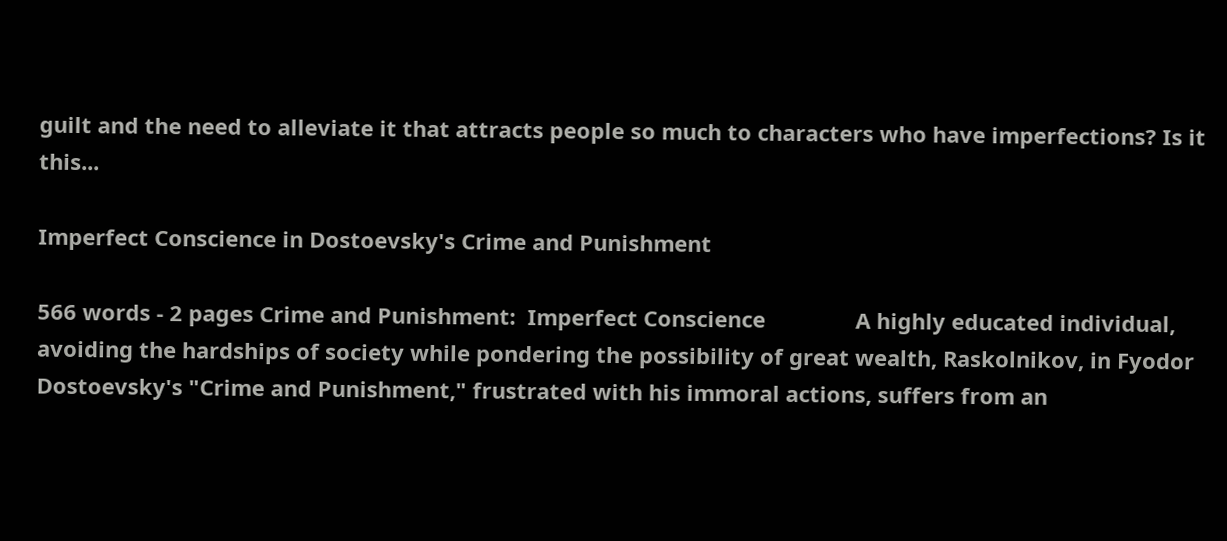guilt and the need to alleviate it that attracts people so much to characters who have imperfections? Is it this...

Imperfect Conscience in Dostoevsky's Crime and Punishment

566 words - 2 pages Crime and Punishment:  Imperfect Conscience               A highly educated individual, avoiding the hardships of society while pondering the possibility of great wealth, Raskolnikov, in Fyodor Dostoevsky's "Crime and Punishment," frustrated with his immoral actions, suffers from an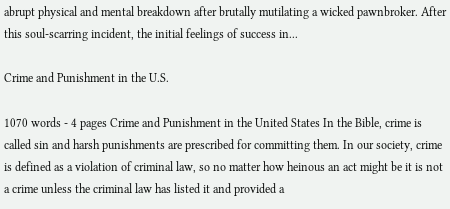abrupt physical and mental breakdown after brutally mutilating a wicked pawnbroker. After this soul-scarring incident, the initial feelings of success in...

Crime and Punishment in the U.S.

1070 words - 4 pages Crime and Punishment in the United States In the Bible, crime is called sin and harsh punishments are prescribed for committing them. In our society, crime is defined as a violation of criminal law, so no matter how heinous an act might be it is not a crime unless the criminal law has listed it and provided a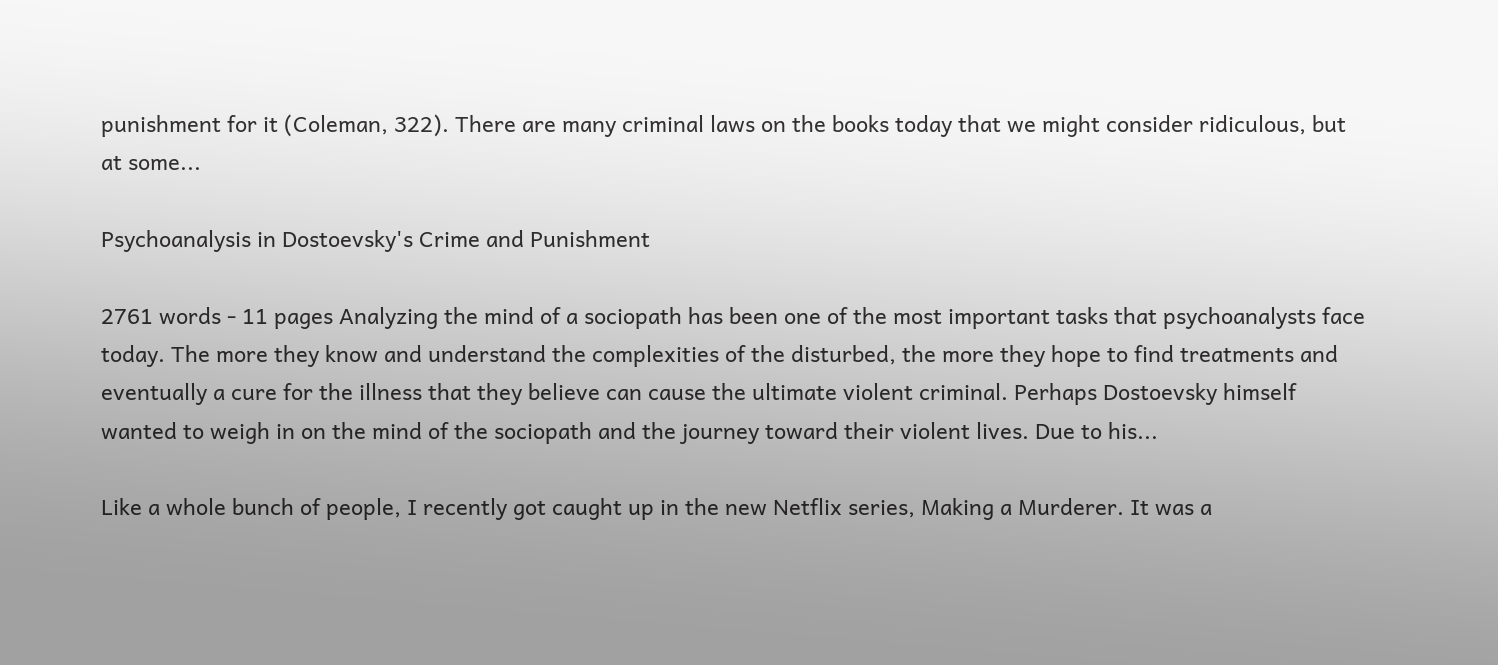punishment for it (Coleman, 322). There are many criminal laws on the books today that we might consider ridiculous, but at some...

Psychoanalysis in Dostoevsky's Crime and Punishment

2761 words - 11 pages Analyzing the mind of a sociopath has been one of the most important tasks that psychoanalysts face today. The more they know and understand the complexities of the disturbed, the more they hope to find treatments and eventually a cure for the illness that they believe can cause the ultimate violent criminal. Perhaps Dostoevsky himself wanted to weigh in on the mind of the sociopath and the journey toward their violent lives. Due to his...

Like a whole bunch of people, I recently got caught up in the new Netflix series, Making a Murderer. It was a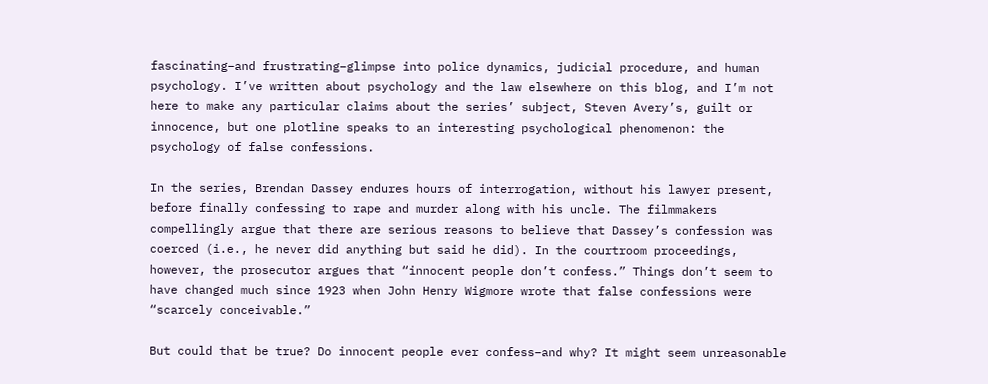fascinating–and frustrating–glimpse into police dynamics, judicial procedure, and human psychology. I’ve written about psychology and the law elsewhere on this blog, and I’m not here to make any particular claims about the series’ subject, Steven Avery’s, guilt or innocence, but one plotline speaks to an interesting psychological phenomenon: the psychology of false confessions.

In the series, Brendan Dassey endures hours of interrogation, without his lawyer present, before finally confessing to rape and murder along with his uncle. The filmmakers compellingly argue that there are serious reasons to believe that Dassey’s confession was coerced (i.e., he never did anything but said he did). In the courtroom proceedings, however, the prosecutor argues that “innocent people don’t confess.” Things don’t seem to have changed much since 1923 when John Henry Wigmore wrote that false confessions were “scarcely conceivable.”

But could that be true? Do innocent people ever confess–and why? It might seem unreasonable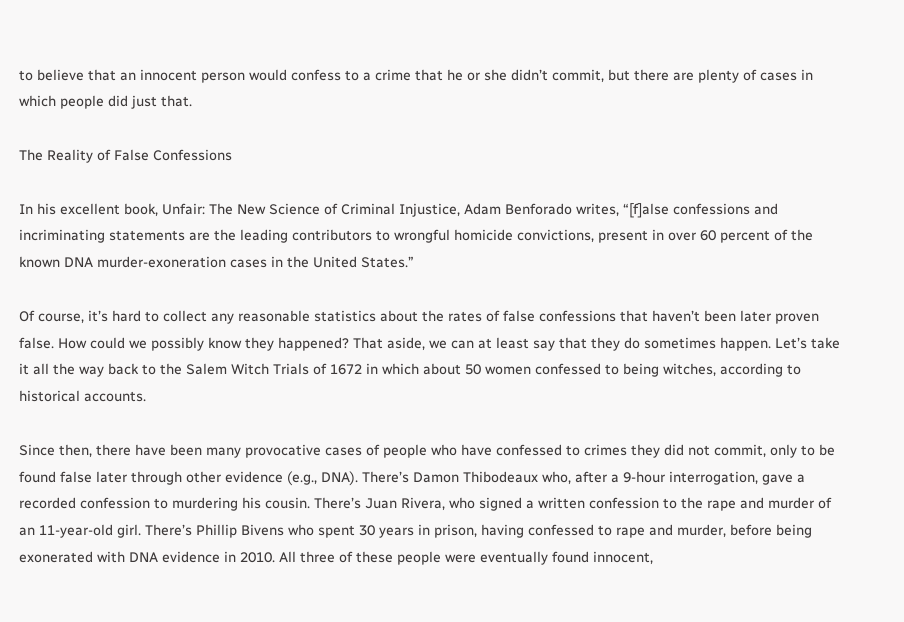to believe that an innocent person would confess to a crime that he or she didn’t commit, but there are plenty of cases in which people did just that.

The Reality of False Confessions

In his excellent book, Unfair: The New Science of Criminal Injustice, Adam Benforado writes, “[f]alse confessions and incriminating statements are the leading contributors to wrongful homicide convictions, present in over 60 percent of the known DNA murder-exoneration cases in the United States.”

Of course, it’s hard to collect any reasonable statistics about the rates of false confessions that haven’t been later proven false. How could we possibly know they happened? That aside, we can at least say that they do sometimes happen. Let’s take it all the way back to the Salem Witch Trials of 1672 in which about 50 women confessed to being witches, according to historical accounts.

Since then, there have been many provocative cases of people who have confessed to crimes they did not commit, only to be found false later through other evidence (e.g., DNA). There’s Damon Thibodeaux who, after a 9-hour interrogation, gave a recorded confession to murdering his cousin. There’s Juan Rivera, who signed a written confession to the rape and murder of an 11-year-old girl. There’s Phillip Bivens who spent 30 years in prison, having confessed to rape and murder, before being exonerated with DNA evidence in 2010. All three of these people were eventually found innocent,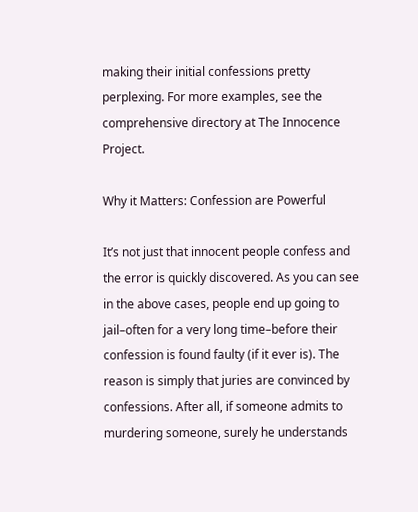making their initial confessions pretty perplexing. For more examples, see the comprehensive directory at The Innocence Project.

Why it Matters: Confession are Powerful

It’s not just that innocent people confess and the error is quickly discovered. As you can see in the above cases, people end up going to jail–often for a very long time–before their confession is found faulty (if it ever is). The reason is simply that juries are convinced by confessions. After all, if someone admits to murdering someone, surely he understands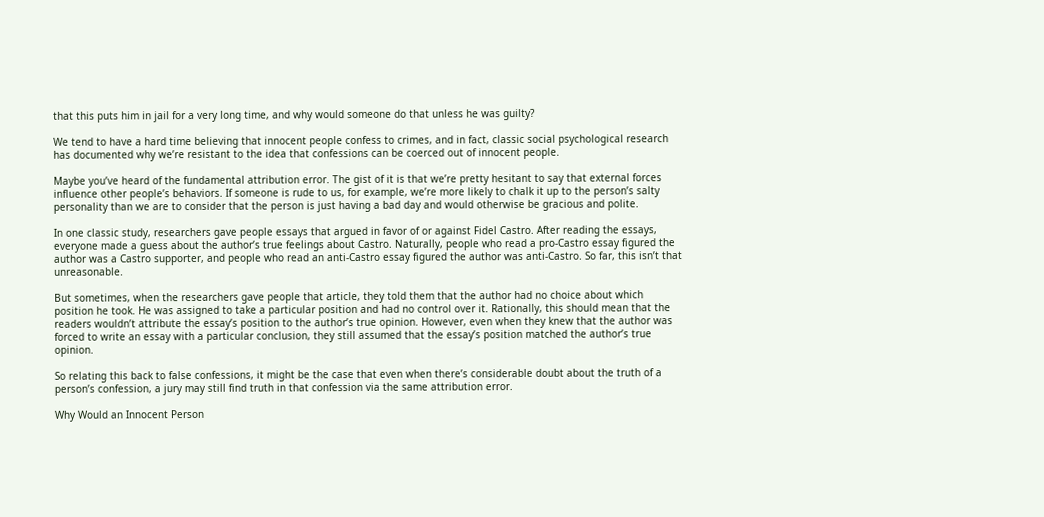that this puts him in jail for a very long time, and why would someone do that unless he was guilty?

We tend to have a hard time believing that innocent people confess to crimes, and in fact, classic social psychological research has documented why we’re resistant to the idea that confessions can be coerced out of innocent people.

Maybe you’ve heard of the fundamental attribution error. The gist of it is that we’re pretty hesitant to say that external forces influence other people’s behaviors. If someone is rude to us, for example, we’re more likely to chalk it up to the person’s salty personality than we are to consider that the person is just having a bad day and would otherwise be gracious and polite.

In one classic study, researchers gave people essays that argued in favor of or against Fidel Castro. After reading the essays, everyone made a guess about the author’s true feelings about Castro. Naturally, people who read a pro-Castro essay figured the author was a Castro supporter, and people who read an anti-Castro essay figured the author was anti-Castro. So far, this isn’t that unreasonable.

But sometimes, when the researchers gave people that article, they told them that the author had no choice about which position he took. He was assigned to take a particular position and had no control over it. Rationally, this should mean that the readers wouldn’t attribute the essay’s position to the author’s true opinion. However, even when they knew that the author was forced to write an essay with a particular conclusion, they still assumed that the essay’s position matched the author’s true opinion.

So relating this back to false confessions, it might be the case that even when there’s considerable doubt about the truth of a person’s confession, a jury may still find truth in that confession via the same attribution error.

Why Would an Innocent Person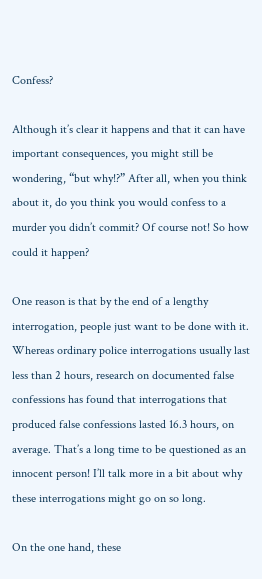Confess?

Although it’s clear it happens and that it can have important consequences, you might still be wondering, “but why!?” After all, when you think about it, do you think you would confess to a murder you didn’t commit? Of course not! So how could it happen?

One reason is that by the end of a lengthy interrogation, people just want to be done with it. Whereas ordinary police interrogations usually last less than 2 hours, research on documented false confessions has found that interrogations that produced false confessions lasted 16.3 hours, on average. That’s a long time to be questioned as an innocent person! I’ll talk more in a bit about why these interrogations might go on so long.

On the one hand, these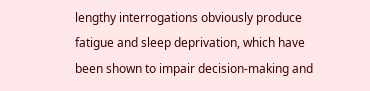lengthy interrogations obviously produce fatigue and sleep deprivation, which have been shown to impair decision-making and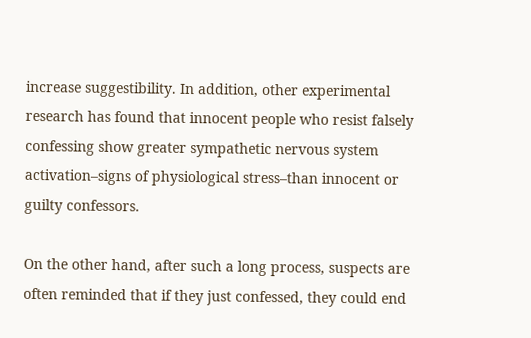increase suggestibility. In addition, other experimental research has found that innocent people who resist falsely confessing show greater sympathetic nervous system activation–signs of physiological stress–than innocent or guilty confessors.

On the other hand, after such a long process, suspects are often reminded that if they just confessed, they could end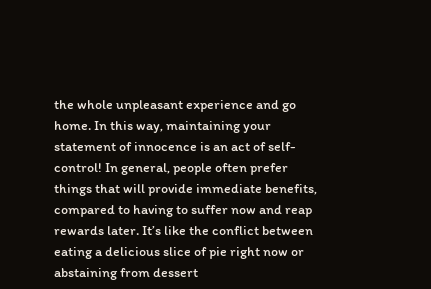the whole unpleasant experience and go home. In this way, maintaining your statement of innocence is an act of self-control! In general, people often prefer things that will provide immediate benefits, compared to having to suffer now and reap rewards later. It’s like the conflict between eating a delicious slice of pie right now or abstaining from dessert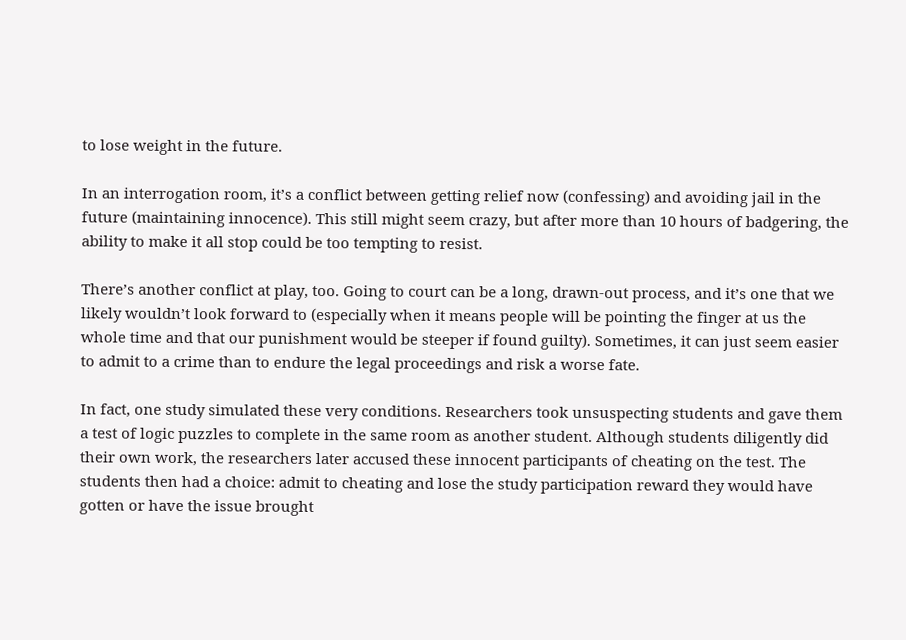to lose weight in the future.

In an interrogation room, it’s a conflict between getting relief now (confessing) and avoiding jail in the future (maintaining innocence). This still might seem crazy, but after more than 10 hours of badgering, the ability to make it all stop could be too tempting to resist.

There’s another conflict at play, too. Going to court can be a long, drawn-out process, and it’s one that we likely wouldn’t look forward to (especially when it means people will be pointing the finger at us the whole time and that our punishment would be steeper if found guilty). Sometimes, it can just seem easier to admit to a crime than to endure the legal proceedings and risk a worse fate.

In fact, one study simulated these very conditions. Researchers took unsuspecting students and gave them a test of logic puzzles to complete in the same room as another student. Although students diligently did their own work, the researchers later accused these innocent participants of cheating on the test. The students then had a choice: admit to cheating and lose the study participation reward they would have gotten or have the issue brought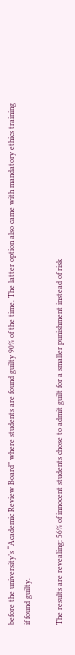before the university’s “Academic Review Board” where students are found guilty 90% of the time. The latter option also came with mandatory ethics training if found guilty.

The results are revealing: 56% of innocent students chose to admit guilt for a smaller punishment instead of risk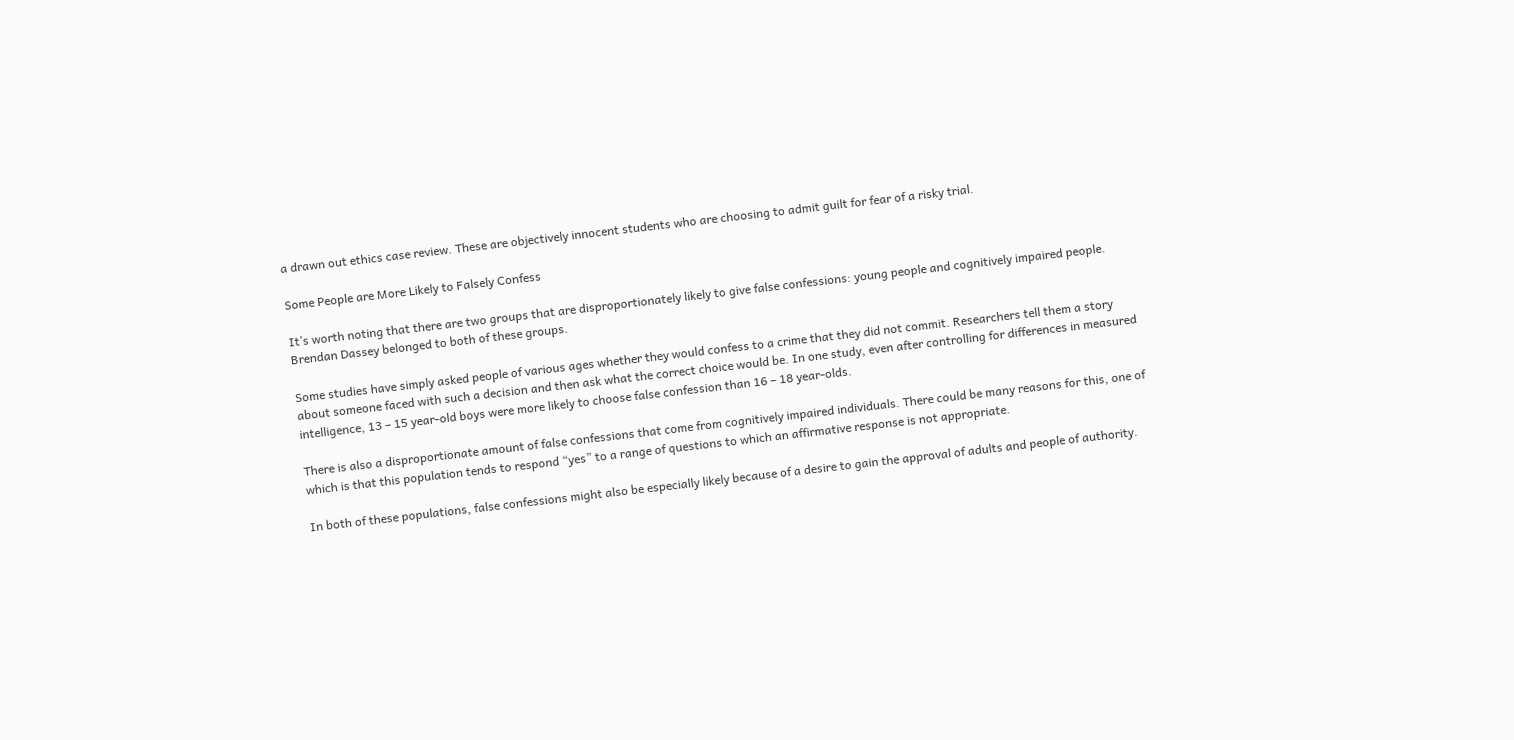a drawn out ethics case review. These are objectively innocent students who are choosing to admit guilt for fear of a risky trial.

Some People are More Likely to Falsely Confess

It’s worth noting that there are two groups that are disproportionately likely to give false confessions: young people and cognitively impaired people. Brendan Dassey belonged to both of these groups.

Some studies have simply asked people of various ages whether they would confess to a crime that they did not commit. Researchers tell them a story about someone faced with such a decision and then ask what the correct choice would be. In one study, even after controlling for differences in measured intelligence, 13 – 15 year-old boys were more likely to choose false confession than 16 – 18 year-olds.

There is also a disproportionate amount of false confessions that come from cognitively impaired individuals. There could be many reasons for this, one of which is that this population tends to respond “yes” to a range of questions to which an affirmative response is not appropriate.

In both of these populations, false confessions might also be especially likely because of a desire to gain the approval of adults and people of authority.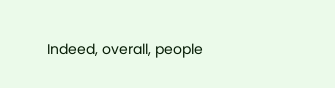Indeed, overall, people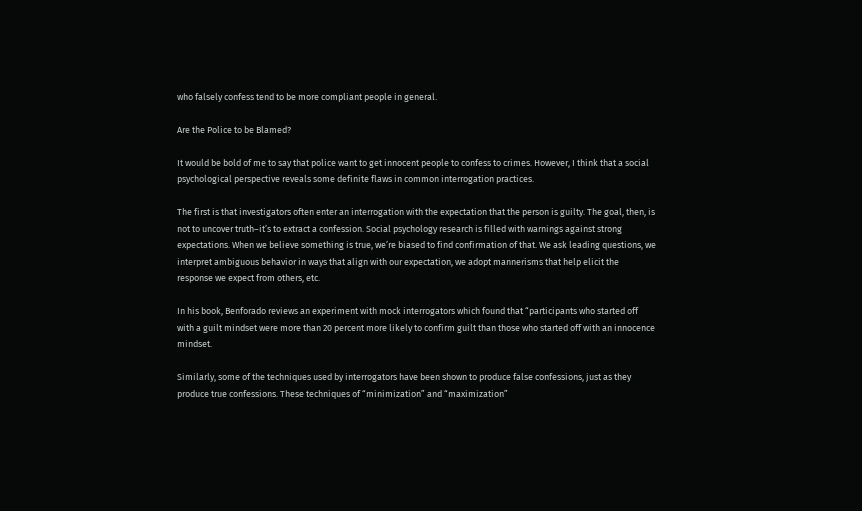who falsely confess tend to be more compliant people in general.

Are the Police to be Blamed?

It would be bold of me to say that police want to get innocent people to confess to crimes. However, I think that a social psychological perspective reveals some definite flaws in common interrogation practices.

The first is that investigators often enter an interrogation with the expectation that the person is guilty. The goal, then, is not to uncover truth–it’s to extract a confession. Social psychology research is filled with warnings against strong expectations. When we believe something is true, we’re biased to find confirmation of that. We ask leading questions, we interpret ambiguous behavior in ways that align with our expectation, we adopt mannerisms that help elicit the response we expect from others, etc.

In his book, Benforado reviews an experiment with mock interrogators which found that “participants who started off with a guilt mindset were more than 20 percent more likely to confirm guilt than those who started off with an innocence mindset.

Similarly, some of the techniques used by interrogators have been shown to produce false confessions, just as they produce true confessions. These techniques of “minimization” and “maximization”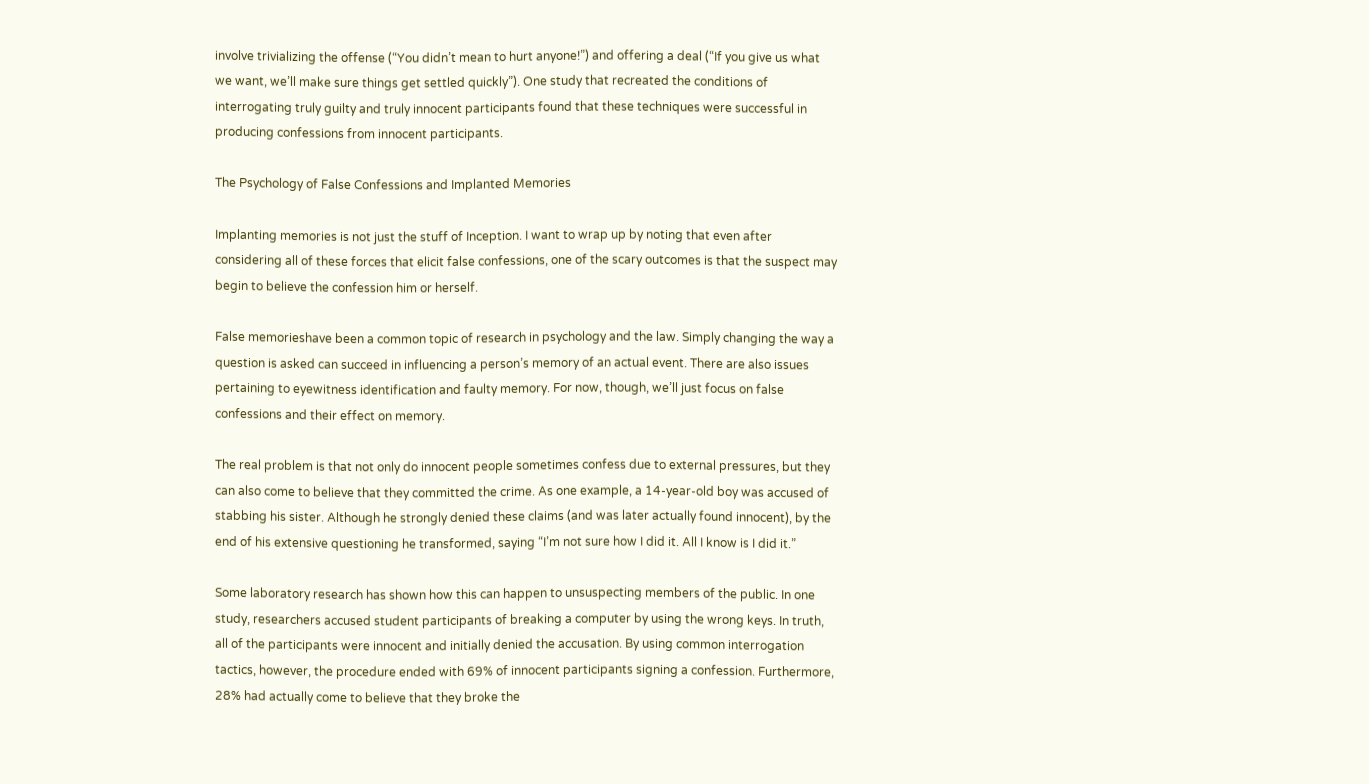involve trivializing the offense (“You didn’t mean to hurt anyone!”) and offering a deal (“If you give us what we want, we’ll make sure things get settled quickly”). One study that recreated the conditions of interrogating truly guilty and truly innocent participants found that these techniques were successful in producing confessions from innocent participants.

The Psychology of False Confessions and Implanted Memories

Implanting memories is not just the stuff of Inception. I want to wrap up by noting that even after considering all of these forces that elicit false confessions, one of the scary outcomes is that the suspect may begin to believe the confession him or herself.

False memorieshave been a common topic of research in psychology and the law. Simply changing the way a question is asked can succeed in influencing a person’s memory of an actual event. There are also issues pertaining to eyewitness identification and faulty memory. For now, though, we’ll just focus on false confessions and their effect on memory.

The real problem is that not only do innocent people sometimes confess due to external pressures, but they can also come to believe that they committed the crime. As one example, a 14-year-old boy was accused of stabbing his sister. Although he strongly denied these claims (and was later actually found innocent), by the end of his extensive questioning he transformed, saying “I’m not sure how I did it. All I know is I did it.”

Some laboratory research has shown how this can happen to unsuspecting members of the public. In one study, researchers accused student participants of breaking a computer by using the wrong keys. In truth, all of the participants were innocent and initially denied the accusation. By using common interrogation tactics, however, the procedure ended with 69% of innocent participants signing a confession. Furthermore, 28% had actually come to believe that they broke the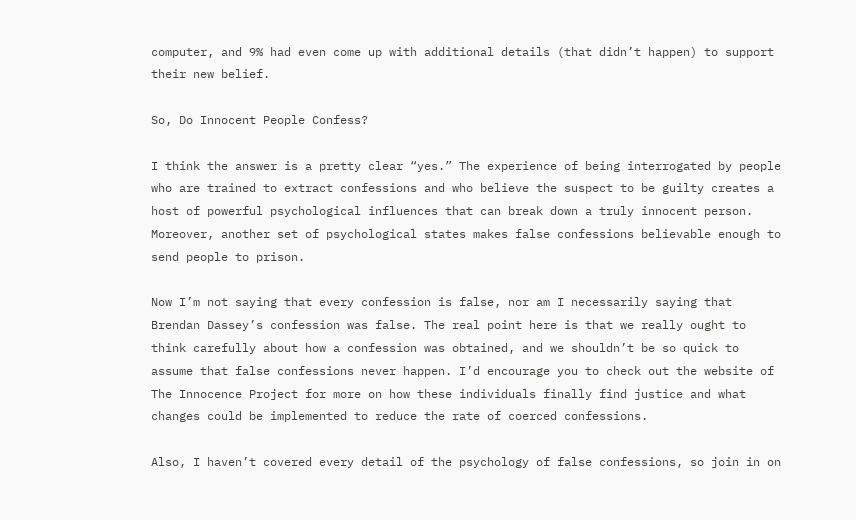computer, and 9% had even come up with additional details (that didn’t happen) to support their new belief.

So, Do Innocent People Confess?

I think the answer is a pretty clear “yes.” The experience of being interrogated by people who are trained to extract confessions and who believe the suspect to be guilty creates a host of powerful psychological influences that can break down a truly innocent person. Moreover, another set of psychological states makes false confessions believable enough to send people to prison.

Now I’m not saying that every confession is false, nor am I necessarily saying that Brendan Dassey’s confession was false. The real point here is that we really ought to think carefully about how a confession was obtained, and we shouldn’t be so quick to assume that false confessions never happen. I’d encourage you to check out the website of The Innocence Project for more on how these individuals finally find justice and what changes could be implemented to reduce the rate of coerced confessions.

Also, I haven’t covered every detail of the psychology of false confessions, so join in on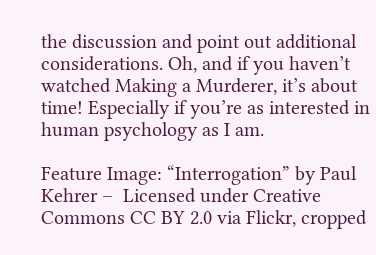the discussion and point out additional considerations. Oh, and if you haven’t watched Making a Murderer, it’s about time! Especially if you’re as interested in human psychology as I am.

Feature Image: “Interrogation” by Paul Kehrer –  Licensed under Creative Commons CC BY 2.0 via Flickr, cropped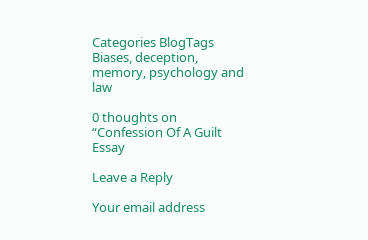Categories BlogTags Biases, deception, memory, psychology and law

0 thoughts on “Confession Of A Guilt Essay

Leave a Reply

Your email address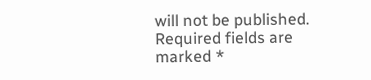will not be published. Required fields are marked *